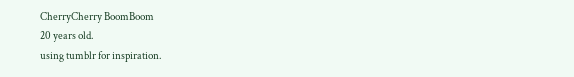CherryCherry BoomBoom
20 years old.
using tumblr for inspiration.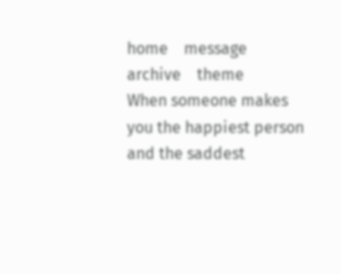home    message    archive    theme
When someone makes you the happiest person and the saddest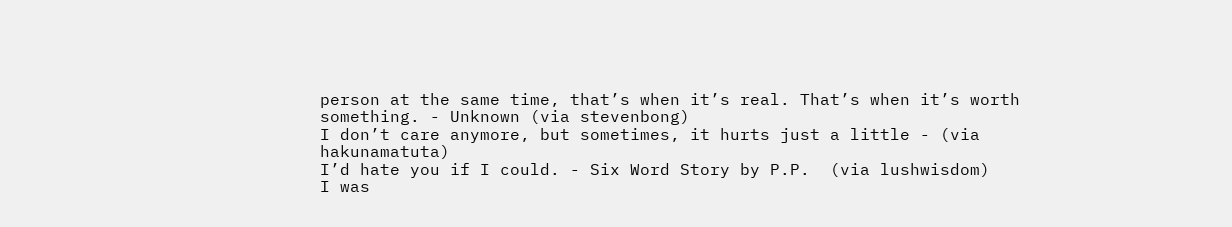person at the same time, that’s when it’s real. That’s when it’s worth something. - Unknown (via stevenbong)
I don’t care anymore, but sometimes, it hurts just a little - (via hakunamatuta)
I’d hate you if I could. - Six Word Story by P.P.  (via lushwisdom)
I was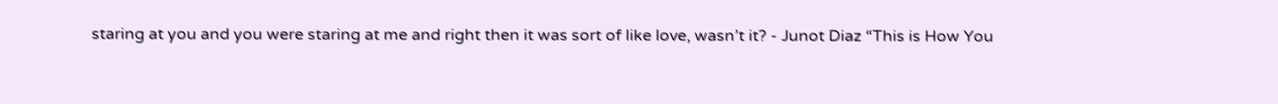staring at you and you were staring at me and right then it was sort of like love, wasn’t it? - Junot Diaz “This is How You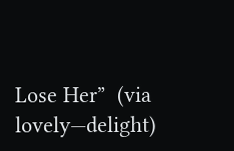Lose Her”  (via lovely—delight)